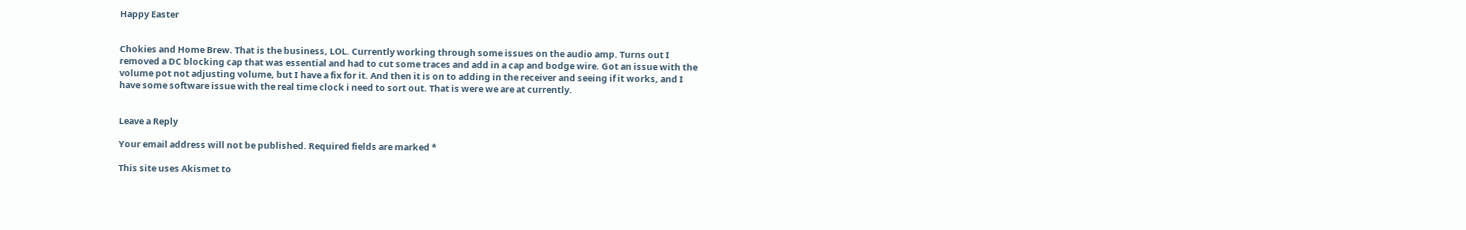Happy Easter


Chokies and Home Brew. That is the business, LOL. Currently working through some issues on the audio amp. Turns out I removed a DC blocking cap that was essential and had to cut some traces and add in a cap and bodge wire. Got an issue with the volume pot not adjusting volume, but I have a fix for it. And then it is on to adding in the receiver and seeing if it works, and I have some software issue with the real time clock i need to sort out. That is were we are at currently.


Leave a Reply

Your email address will not be published. Required fields are marked *

This site uses Akismet to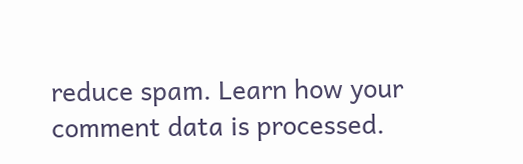reduce spam. Learn how your comment data is processed.